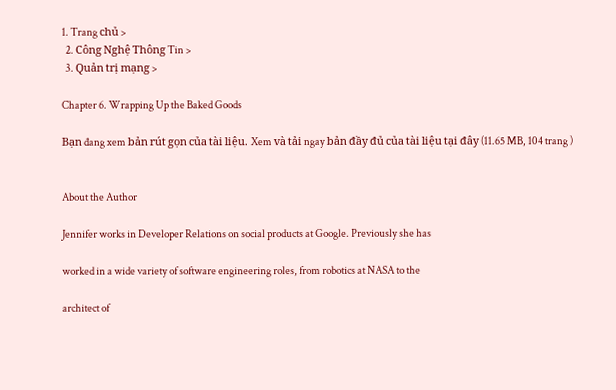1. Trang chủ >
  2. Công Nghệ Thông Tin >
  3. Quản trị mạng >

Chapter 6. Wrapping Up the Baked Goods

Bạn đang xem bản rút gọn của tài liệu. Xem và tải ngay bản đầy đủ của tài liệu tại đây (11.65 MB, 104 trang )


About the Author

Jennifer works in Developer Relations on social products at Google. Previously she has

worked in a wide variety of software engineering roles, from robotics at NASA to the

architect of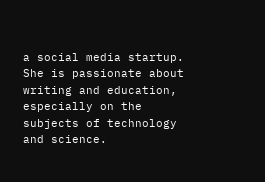a social media startup. She is passionate about writing and education, especially on the subjects of technology and science.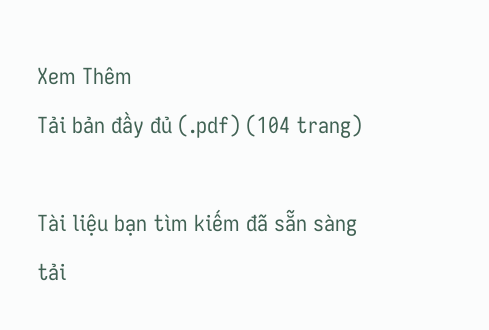Xem Thêm
Tải bản đầy đủ (.pdf) (104 trang)

Tài liệu bạn tìm kiếm đã sẵn sàng tải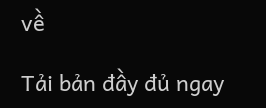về

Tải bản đầy đủ ngay